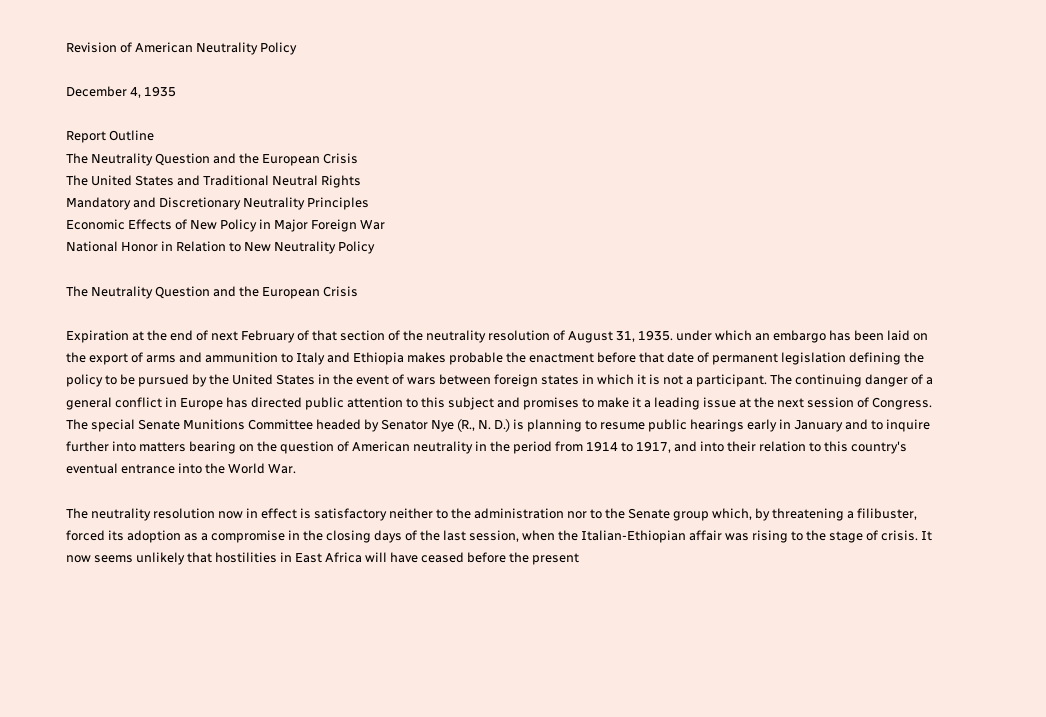Revision of American Neutrality Policy

December 4, 1935

Report Outline
The Neutrality Question and the European Crisis
The United States and Traditional Neutral Rights
Mandatory and Discretionary Neutrality Principles
Economic Effects of New Policy in Major Foreign War
National Honor in Relation to New Neutrality Policy

The Neutrality Question and the European Crisis

Expiration at the end of next February of that section of the neutrality resolution of August 31, 1935. under which an embargo has been laid on the export of arms and ammunition to Italy and Ethiopia makes probable the enactment before that date of permanent legislation defining the policy to be pursued by the United States in the event of wars between foreign states in which it is not a participant. The continuing danger of a general conflict in Europe has directed public attention to this subject and promises to make it a leading issue at the next session of Congress. The special Senate Munitions Committee headed by Senator Nye (R., N. D.) is planning to resume public hearings early in January and to inquire further into matters bearing on the question of American neutrality in the period from 1914 to 1917, and into their relation to this country's eventual entrance into the World War.

The neutrality resolution now in effect is satisfactory neither to the administration nor to the Senate group which, by threatening a filibuster, forced its adoption as a compromise in the closing days of the last session, when the Italian-Ethiopian affair was rising to the stage of crisis. It now seems unlikely that hostilities in East Africa will have ceased before the present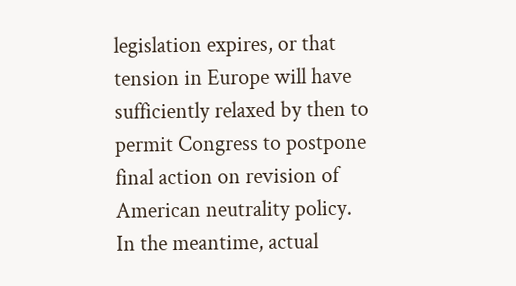legislation expires, or that tension in Europe will have sufficiently relaxed by then to permit Congress to postpone final action on revision of American neutrality policy. In the meantime, actual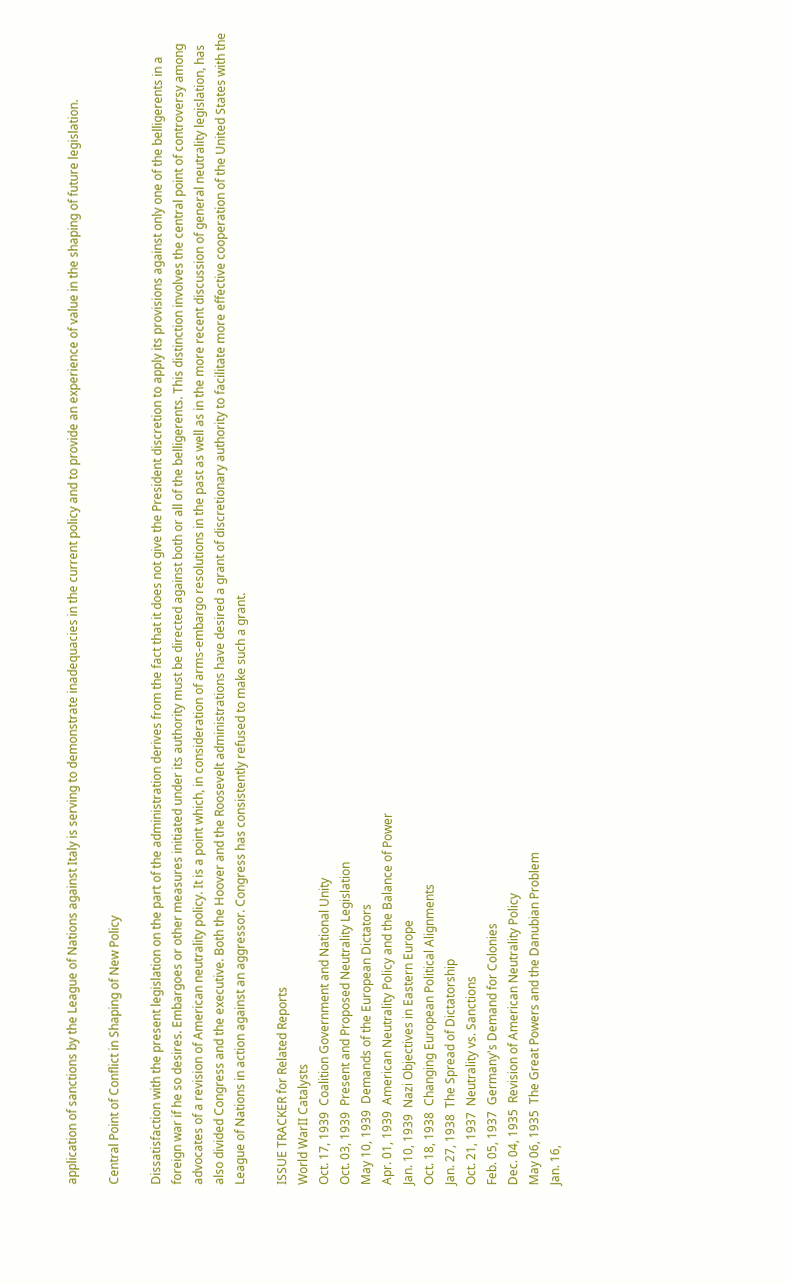application of sanctions by the League of Nations against Italy is serving to demonstrate inadequacies in the current policy and to provide an experience of value in the shaping of future legislation.

Central Point of Conflict in Shaping of New Policy

Dissatisfaction with the present legislation on the part of the administration derives from the fact that it does not give the President discretion to apply its provisions against only one of the belligerents in a foreign war if he so desires. Embargoes or other measures initiated under its authority must be directed against both or all of the belligerents. This distinction involves the central point of controversy among advocates of a revision of American neutrality policy. It is a point which, in consideration of arms-embargo resolutions in the past as well as in the more recent discussion of general neutrality legislation, has also divided Congress and the executive. Both the Hoover and the Roosevelt administrations have desired a grant of discretionary authority to facilitate more effective cooperation of the United States with the League of Nations in action against an aggressor. Congress has consistently refused to make such a grant.

ISSUE TRACKER for Related Reports
World WarII Catalysts
Oct. 17, 1939  Coalition Government and National Unity
Oct. 03, 1939  Present and Proposed Neutrality Legislation
May 10, 1939  Demands of the European Dictators
Apr. 01, 1939  American Neutrality Policy and the Balance of Power
Jan. 10, 1939  Nazi Objectives in Eastern Europe
Oct. 18, 1938  Changing European Political Alignments
Jan. 27, 1938  The Spread of Dictatorship
Oct. 21, 1937  Neutrality vs. Sanctions
Feb. 05, 1937  Germany's Demand for Colonies
Dec. 04, 1935  Revision of American Neutrality Policy
May 06, 1935  The Great Powers and the Danubian Problem
Jan. 16,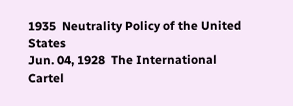1935  Neutrality Policy of the United States
Jun. 04, 1928  The International Cartel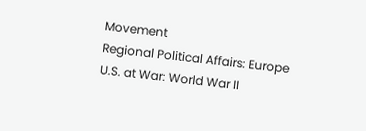Movement
Regional Political Affairs: Europe
U.S. at War: World War II